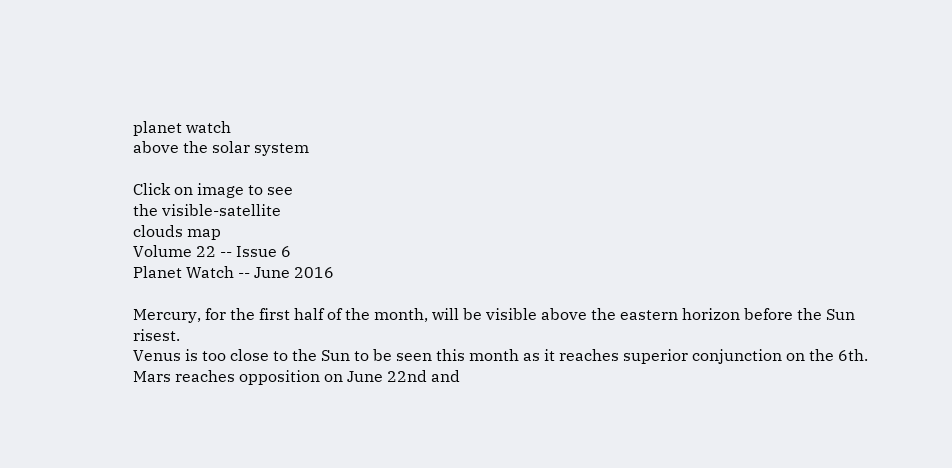planet watch
above the solar system

Click on image to see
the visible-satellite
clouds map
Volume 22 -- Issue 6
Planet Watch -- June 2016

Mercury, for the first half of the month, will be visible above the eastern horizon before the Sun risest.
Venus is too close to the Sun to be seen this month as it reaches superior conjunction on the 6th.
Mars reaches opposition on June 22nd and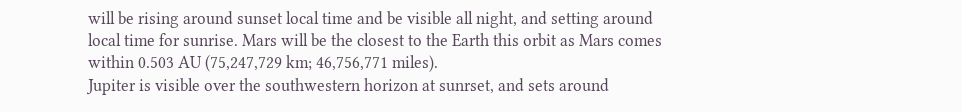will be rising around sunset local time and be visible all night, and setting around local time for sunrise. Mars will be the closest to the Earth this orbit as Mars comes within 0.503 AU (75,247,729 km; 46,756,771 miles).
Jupiter is visible over the southwestern horizon at sunrset, and sets around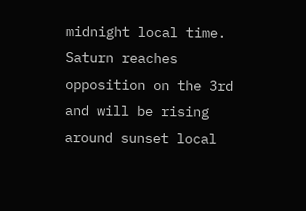midnight local time.
Saturn reaches opposition on the 3rd and will be rising around sunset local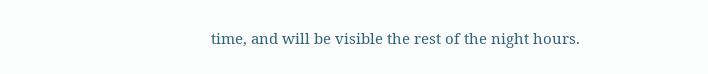time, and will be visible the rest of the night hours.